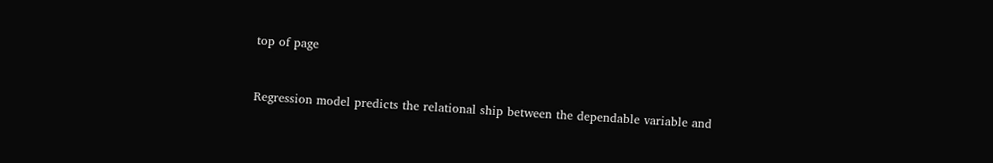top of page


Regression model predicts the relational ship between the dependable variable and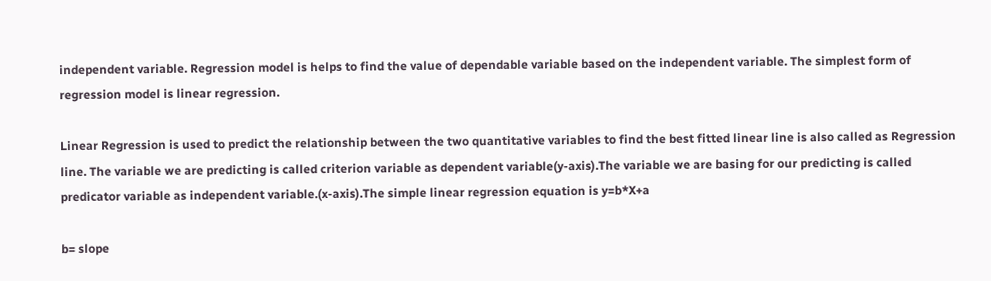independent variable. Regression model is helps to find the value of dependable variable based on the independent variable. The simplest form of regression model is linear regression.

Linear Regression is used to predict the relationship between the two quantitative variables to find the best fitted linear line is also called as Regression line. The variable we are predicting is called criterion variable as dependent variable(y-axis).The variable we are basing for our predicting is called predicator variable as independent variable.(x-axis).The simple linear regression equation is y=b*X+a

b= slope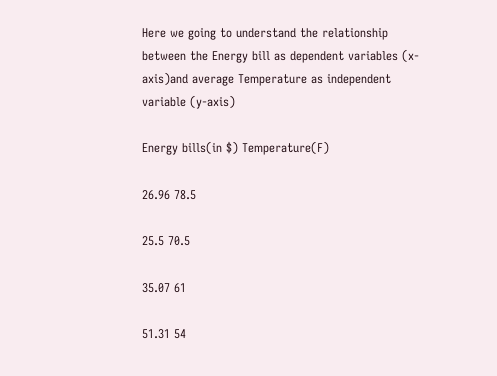Here we going to understand the relationship between the Energy bill as dependent variables (x-axis)and average Temperature as independent variable (y-axis)

Energy bills(in $) Temperature(F)

26.96 78.5

25.5 70.5

35.07 61

51.31 54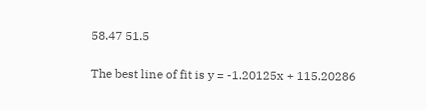58.47 51.5

The best line of fit is y = -1.20125x + 115.20286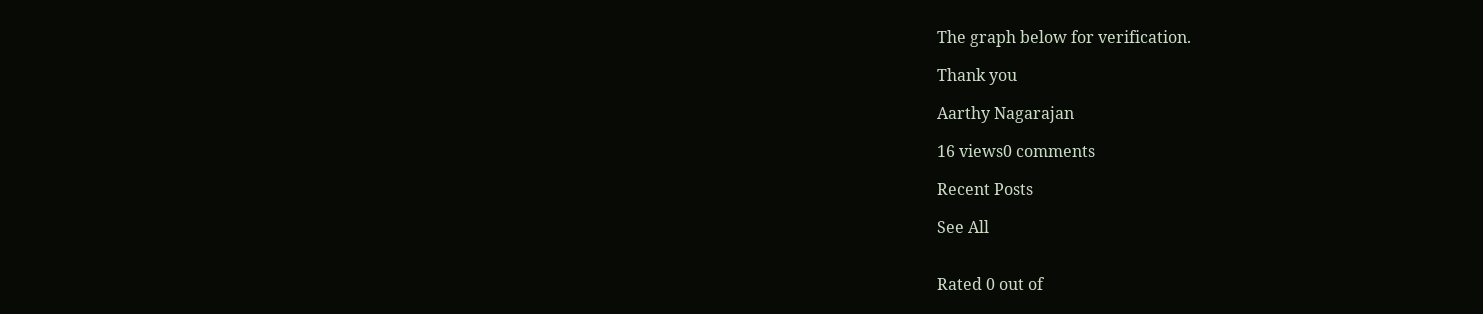The graph below for verification.

Thank you

Aarthy Nagarajan

16 views0 comments

Recent Posts

See All


Rated 0 out of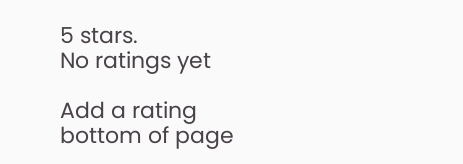5 stars.
No ratings yet

Add a rating
bottom of page